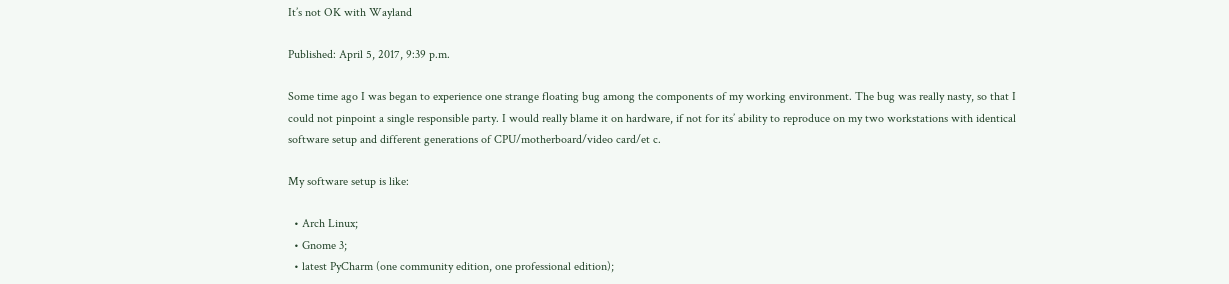It’s not OK with Wayland

Published: April 5, 2017, 9:39 p.m.

Some time ago I was began to experience one strange floating bug among the components of my working environment. The bug was really nasty, so that I could not pinpoint a single responsible party. I would really blame it on hardware, if not for its’ ability to reproduce on my two workstations with identical software setup and different generations of CPU/motherboard/video card/et c.

My software setup is like:

  • Arch Linux;
  • Gnome 3;
  • latest PyCharm (one community edition, one professional edition);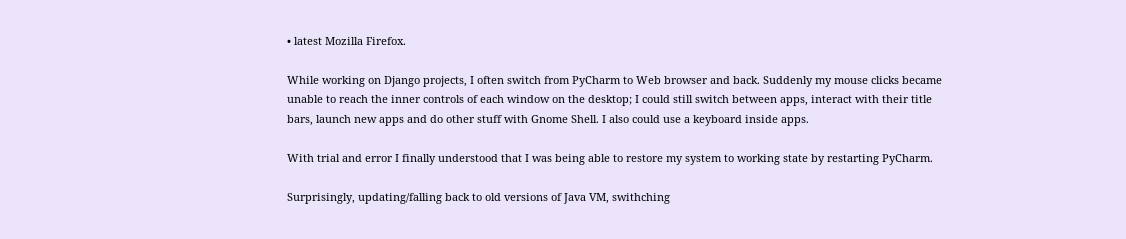• latest Mozilla Firefox.

While working on Django projects, I often switch from PyCharm to Web browser and back. Suddenly my mouse clicks became unable to reach the inner controls of each window on the desktop; I could still switch between apps, interact with their title bars, launch new apps and do other stuff with Gnome Shell. I also could use a keyboard inside apps.

With trial and error I finally understood that I was being able to restore my system to working state by restarting PyCharm.

Surprisingly, updating/falling back to old versions of Java VM, swithching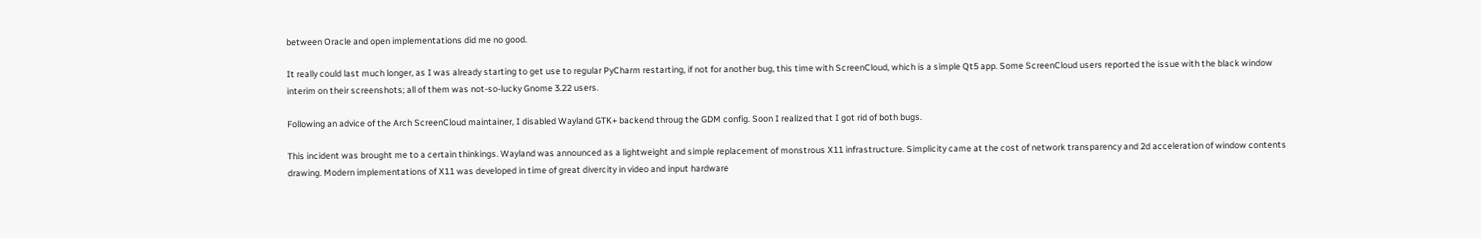between Oracle and open implementations did me no good.

It really could last much longer, as I was already starting to get use to regular PyCharm restarting, if not for another bug, this time with ScreenCloud, which is a simple Qt5 app. Some ScreenCloud users reported the issue with the black window interim on their screenshots; all of them was not-so-lucky Gnome 3.22 users.

Following an advice of the Arch ScreenCloud maintainer, I disabled Wayland GTK+ backend throug the GDM config. Soon I realized that I got rid of both bugs.

This incident was brought me to a certain thinkings. Wayland was announced as a lightweight and simple replacement of monstrous X11 infrastructure. Simplicity came at the cost of network transparency and 2d acceleration of window contents drawing. Modern implementations of X11 was developed in time of great divercity in video and input hardware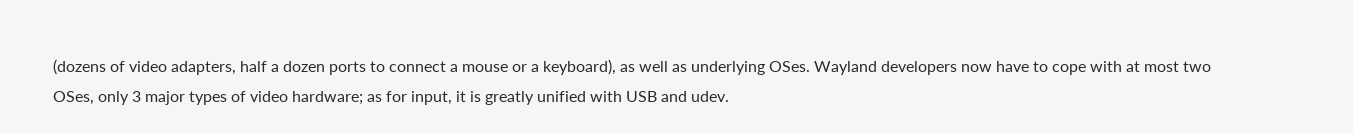(dozens of video adapters, half a dozen ports to connect a mouse or a keyboard), as well as underlying OSes. Wayland developers now have to cope with at most two OSes, only 3 major types of video hardware; as for input, it is greatly unified with USB and udev.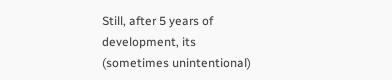Still, after 5 years of development, its (sometimes unintentional)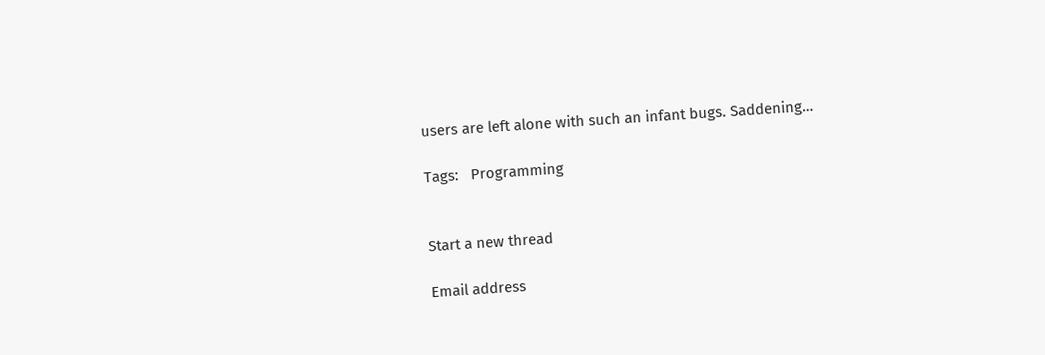users are left alone with such an infant bugs. Saddening…

Tags:   Programming


Start a new thread

Email address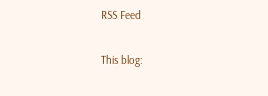RSS Feed

This blog: